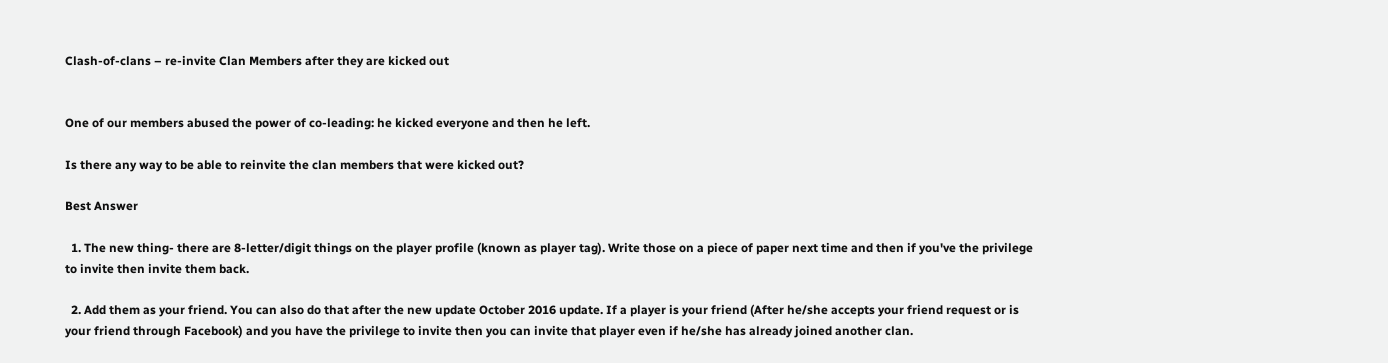Clash-of-clans – re-invite Clan Members after they are kicked out


One of our members abused the power of co-leading: he kicked everyone and then he left.

Is there any way to be able to reinvite the clan members that were kicked out?

Best Answer

  1. The new thing- there are 8-letter/digit things on the player profile (known as player tag). Write those on a piece of paper next time and then if you've the privilege to invite then invite them back.

  2. Add them as your friend. You can also do that after the new update October 2016 update. If a player is your friend (After he/she accepts your friend request or is your friend through Facebook) and you have the privilege to invite then you can invite that player even if he/she has already joined another clan.